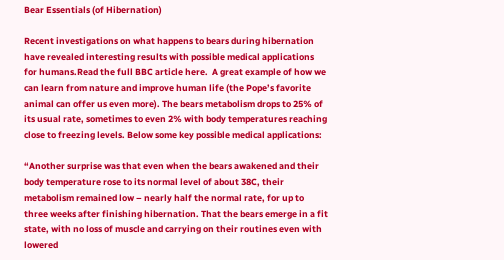Bear Essentials (of Hibernation)

Recent investigations on what happens to bears during hibernation have revealed interesting results with possible medical applications for humans.Read the full BBC article here.  A great example of how we can learn from nature and improve human life (the Pope’s favorite animal can offer us even more). The bears metabolism drops to 25% of its usual rate, sometimes to even 2% with body temperatures reaching close to freezing levels. Below some key possible medical applications:

“Another surprise was that even when the bears awakened and their body temperature rose to its normal level of about 38C, their metabolism remained low – nearly half the normal rate, for up to three weeks after finishing hibernation. That the bears emerge in a fit state, with no loss of muscle and carrying on their routines even with lowered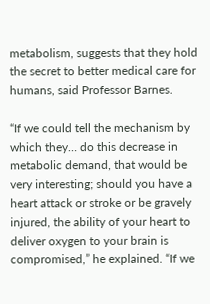metabolism, suggests that they hold the secret to better medical care for humans, said Professor Barnes.

“If we could tell the mechanism by which they… do this decrease in metabolic demand, that would be very interesting; should you have a heart attack or stroke or be gravely injured, the ability of your heart to deliver oxygen to your brain is compromised,” he explained. “If we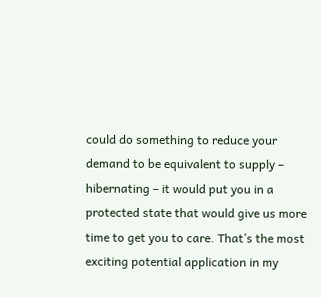could do something to reduce your demand to be equivalent to supply – hibernating – it would put you in a protected state that would give us more time to get you to care. That’s the most exciting potential application in my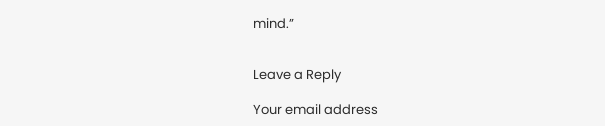mind.”


Leave a Reply

Your email address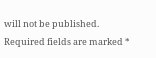will not be published. Required fields are marked *